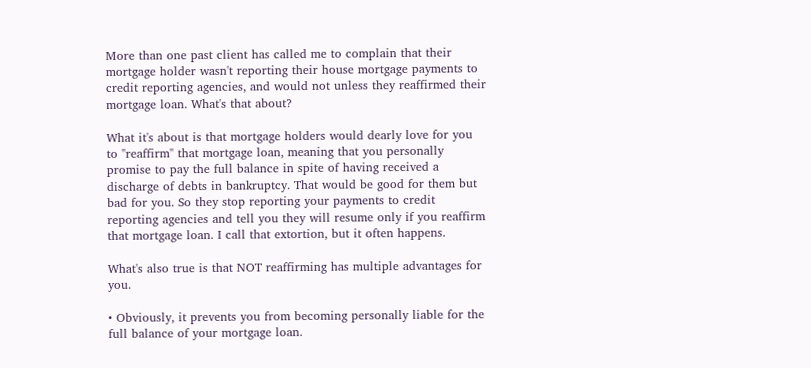More than one past client has called me to complain that their mortgage holder wasn't reporting their house mortgage payments to credit reporting agencies, and would not unless they reaffirmed their mortgage loan. What's that about?

What it's about is that mortgage holders would dearly love for you to "reaffirm" that mortgage loan, meaning that you personally promise to pay the full balance in spite of having received a discharge of debts in bankruptcy. That would be good for them but bad for you. So they stop reporting your payments to credit reporting agencies and tell you they will resume only if you reaffirm that mortgage loan. I call that extortion, but it often happens.

What's also true is that NOT reaffirming has multiple advantages for you.

• Obviously, it prevents you from becoming personally liable for the full balance of your mortgage loan.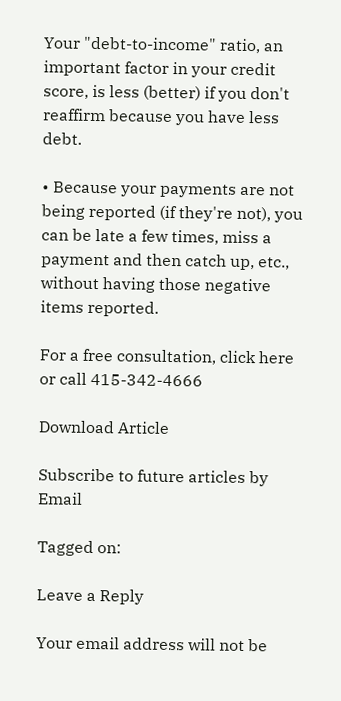Your "debt-to-income" ratio, an important factor in your credit score, is less (better) if you don't reaffirm because you have less debt.

• Because your payments are not being reported (if they're not), you can be late a few times, miss a payment and then catch up, etc., without having those negative items reported.

For a free consultation, click here or call 415-342-4666

Download Article

Subscribe to future articles by Email

Tagged on:

Leave a Reply

Your email address will not be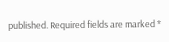published. Required fields are marked *